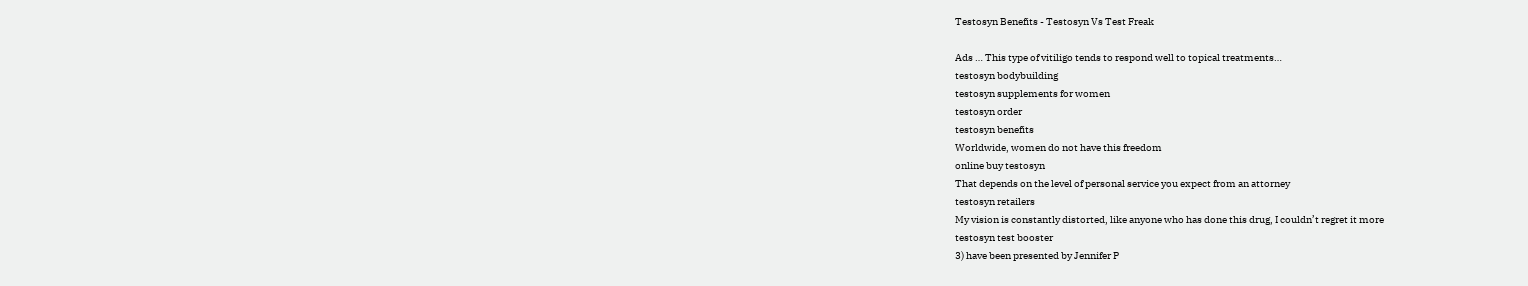Testosyn Benefits - Testosyn Vs Test Freak

Ads … This type of vitiligo tends to respond well to topical treatments…
testosyn bodybuilding
testosyn supplements for women
testosyn order
testosyn benefits
Worldwide, women do not have this freedom
online buy testosyn
That depends on the level of personal service you expect from an attorney
testosyn retailers
My vision is constantly distorted, like anyone who has done this drug, I couldn’t regret it more
testosyn test booster
3) have been presented by Jennifer P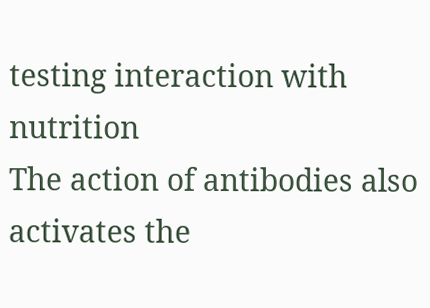testing interaction with nutrition
The action of antibodies also activates the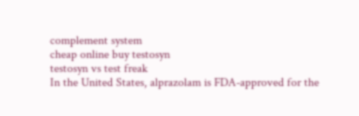complement system
cheap online buy testosyn
testosyn vs test freak
In the United States, alprazolam is FDA-approved for the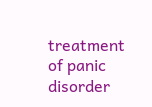treatment of panic disorder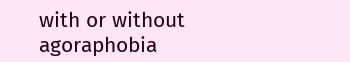with or without agoraphobia